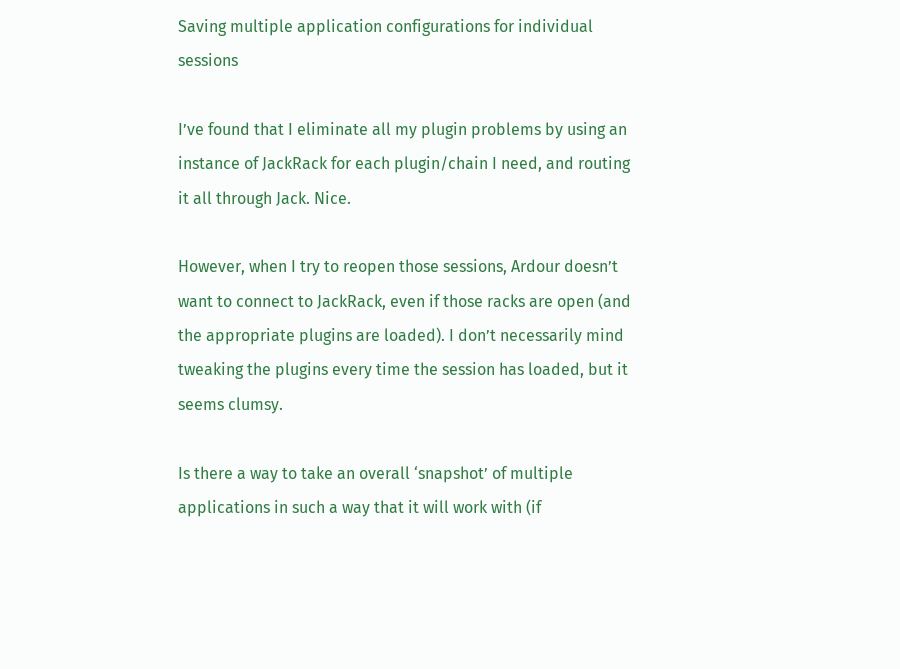Saving multiple application configurations for individual sessions

I’ve found that I eliminate all my plugin problems by using an instance of JackRack for each plugin/chain I need, and routing it all through Jack. Nice.

However, when I try to reopen those sessions, Ardour doesn’t want to connect to JackRack, even if those racks are open (and the appropriate plugins are loaded). I don’t necessarily mind tweaking the plugins every time the session has loaded, but it seems clumsy.

Is there a way to take an overall ‘snapshot’ of multiple applications in such a way that it will work with (if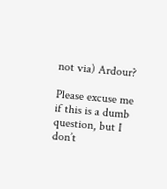not via) Ardour?

Please excuse me if this is a dumb question, but I don’t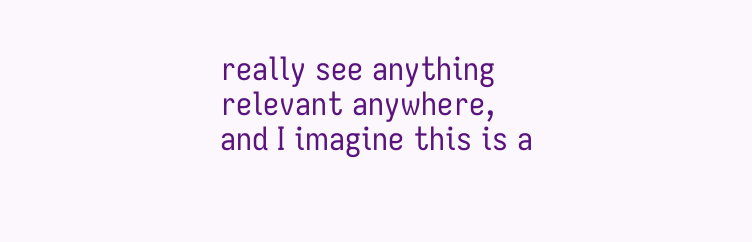really see anything relevant anywhere, and I imagine this is a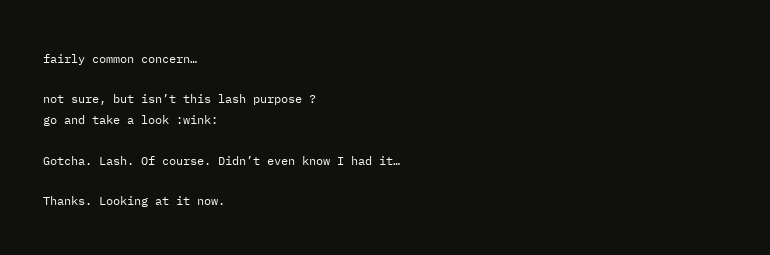fairly common concern…

not sure, but isn’t this lash purpose ?
go and take a look :wink:

Gotcha. Lash. Of course. Didn’t even know I had it…

Thanks. Looking at it now.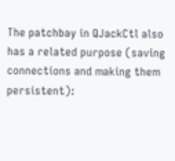The patchbay in QJackCtl also has a related purpose (saving connections and making them persistent):